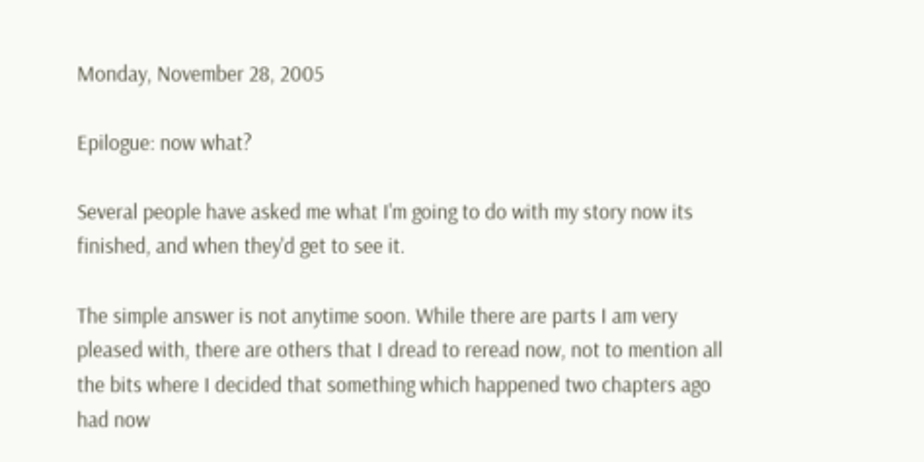Monday, November 28, 2005

Epilogue: now what?

Several people have asked me what I'm going to do with my story now its finished, and when they'd get to see it.

The simple answer is not anytime soon. While there are parts I am very pleased with, there are others that I dread to reread now, not to mention all the bits where I decided that something which happened two chapters ago had now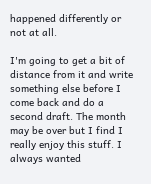happened differently or not at all.

I'm going to get a bit of distance from it and write something else before I come back and do a second draft. The month may be over but I find I really enjoy this stuff. I always wanted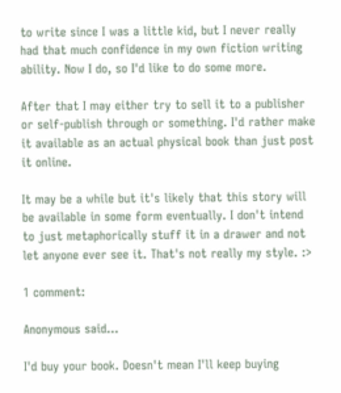to write since I was a little kid, but I never really had that much confidence in my own fiction writing ability. Now I do, so I'd like to do some more.

After that I may either try to sell it to a publisher or self-publish through or something. I'd rather make it available as an actual physical book than just post it online.

It may be a while but it's likely that this story will be available in some form eventually. I don't intend to just metaphorically stuff it in a drawer and not let anyone ever see it. That's not really my style. :>

1 comment:

Anonymous said...

I'd buy your book. Doesn't mean I'll keep buying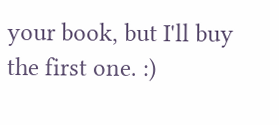your book, but I'll buy the first one. :)